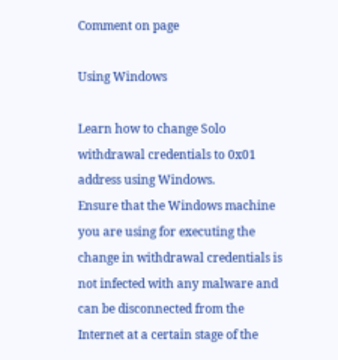Comment on page

Using Windows

Learn how to change Solo withdrawal credentials to 0x01 address using Windows.
Ensure that the Windows machine you are using for executing the change in withdrawal credentials is not infected with any malware and can be disconnected from the Internet at a certain stage of the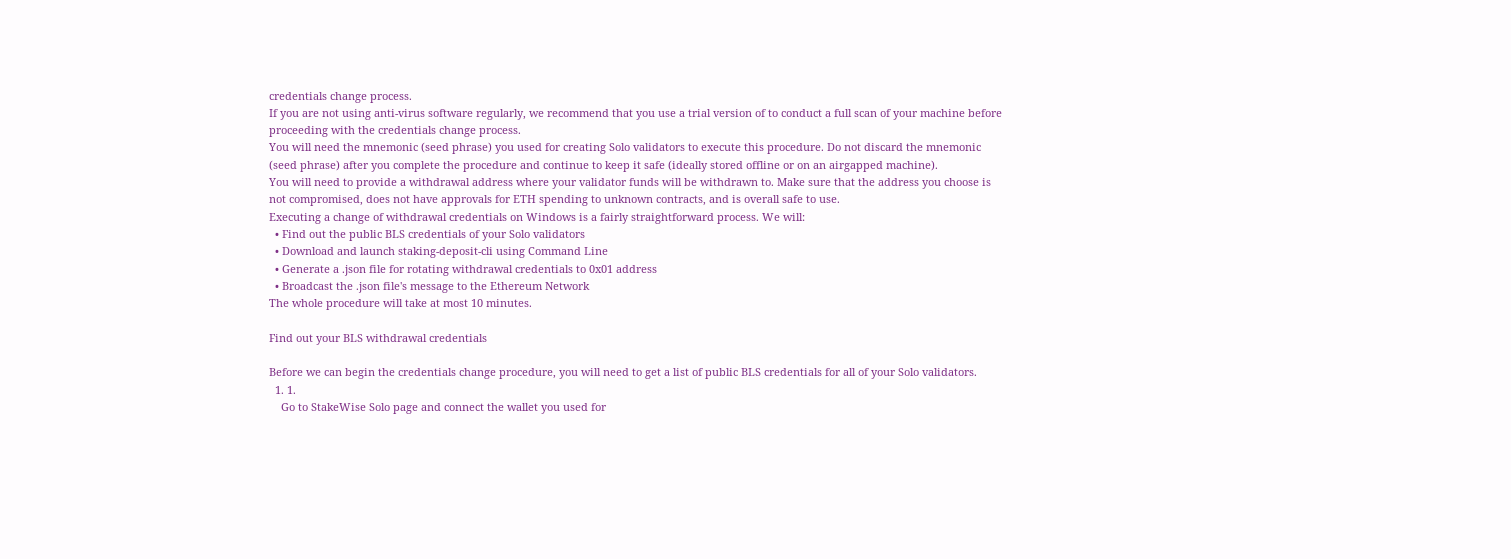credentials change process.
If you are not using anti-virus software regularly, we recommend that you use a trial version of to conduct a full scan of your machine before proceeding with the credentials change process.
You will need the mnemonic (seed phrase) you used for creating Solo validators to execute this procedure. Do not discard the mnemonic (seed phrase) after you complete the procedure and continue to keep it safe (ideally stored offline or on an airgapped machine).
You will need to provide a withdrawal address where your validator funds will be withdrawn to. Make sure that the address you choose is not compromised, does not have approvals for ETH spending to unknown contracts, and is overall safe to use.
Executing a change of withdrawal credentials on Windows is a fairly straightforward process. We will:
  • Find out the public BLS credentials of your Solo validators
  • Download and launch staking-deposit-cli using Command Line
  • Generate a .json file for rotating withdrawal credentials to 0x01 address
  • Broadcast the .json file's message to the Ethereum Network
The whole procedure will take at most 10 minutes.

Find out your BLS withdrawal credentials

Before we can begin the credentials change procedure, you will need to get a list of public BLS credentials for all of your Solo validators.
  1. 1.
    Go to StakeWise Solo page and connect the wallet you used for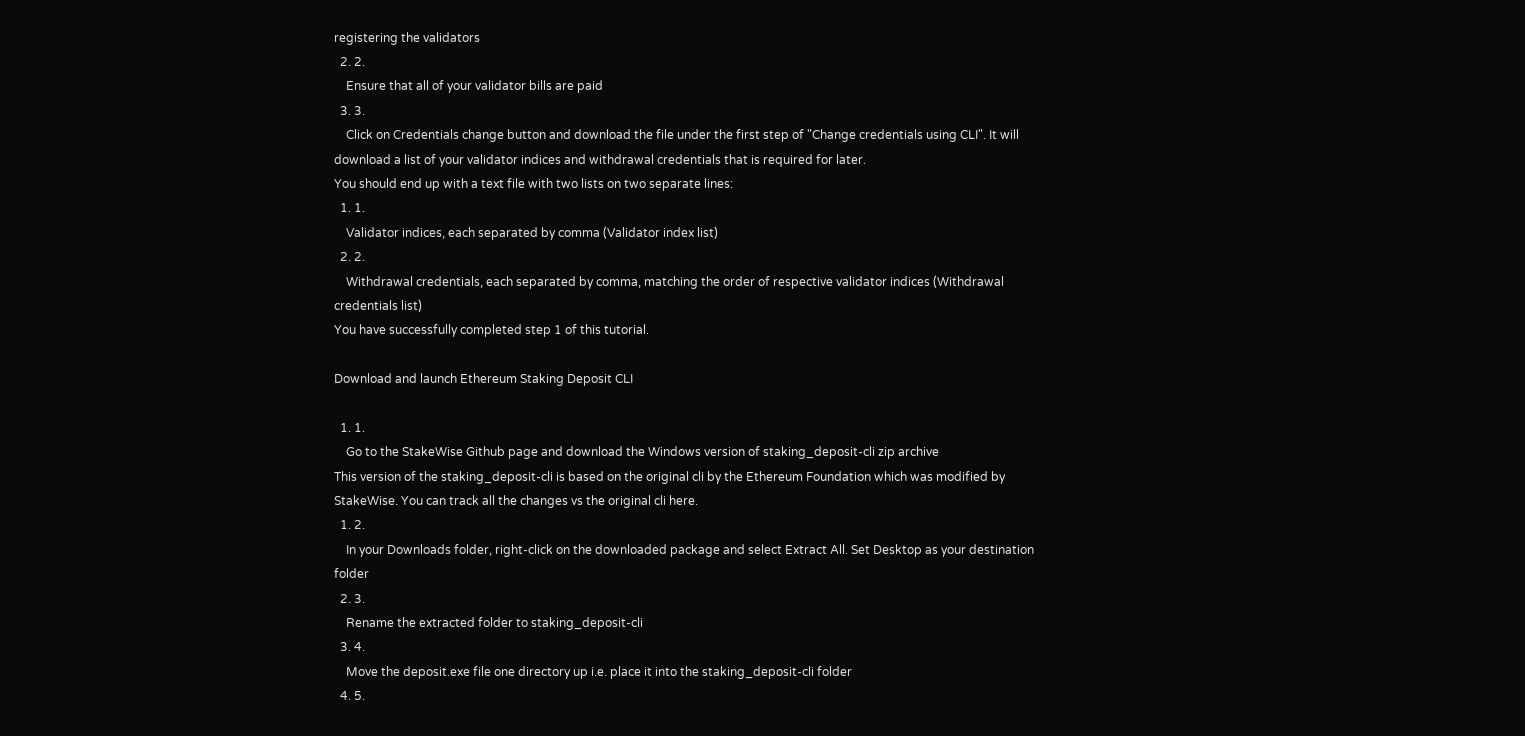registering the validators
  2. 2.
    Ensure that all of your validator bills are paid
  3. 3.
    Click on Credentials change button and download the file under the first step of "Change credentials using CLI". It will download a list of your validator indices and withdrawal credentials that is required for later.
You should end up with a text file with two lists on two separate lines:
  1. 1.
    Validator indices, each separated by comma (Validator index list)
  2. 2.
    Withdrawal credentials, each separated by comma, matching the order of respective validator indices (Withdrawal credentials list)
You have successfully completed step 1 of this tutorial.

Download and launch Ethereum Staking Deposit CLI

  1. 1.
    Go to the StakeWise Github page and download the Windows version of staking_deposit-cli zip archive
This version of the staking_deposit-cli is based on the original cli by the Ethereum Foundation which was modified by StakeWise. You can track all the changes vs the original cli here.
  1. 2.
    In your Downloads folder, right-click on the downloaded package and select Extract All. Set Desktop as your destination folder
  2. 3.
    Rename the extracted folder to staking_deposit-cli
  3. 4.
    Move the deposit.exe file one directory up i.e. place it into the staking_deposit-cli folder
  4. 5.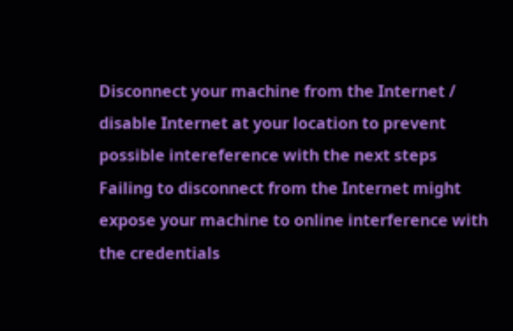Disconnect your machine from the Internet / disable Internet at your location to prevent possible intereference with the next steps
Failing to disconnect from the Internet might expose your machine to online interference with the credentials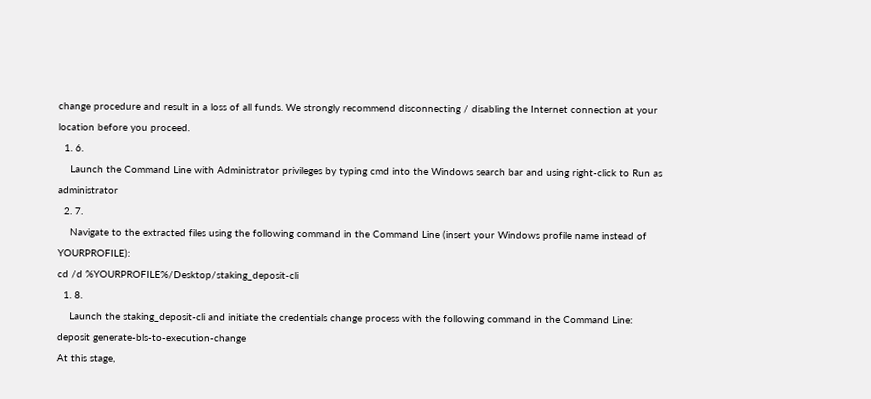change procedure and result in a loss of all funds. We strongly recommend disconnecting / disabling the Internet connection at your location before you proceed.
  1. 6.
    Launch the Command Line with Administrator privileges by typing cmd into the Windows search bar and using right-click to Run as administrator
  2. 7.
    Navigate to the extracted files using the following command in the Command Line (insert your Windows profile name instead of YOURPROFILE):
cd /d %YOURPROFILE%/Desktop/staking_deposit-cli
  1. 8.
    Launch the staking_deposit-cli and initiate the credentials change process with the following command in the Command Line:
deposit generate-bls-to-execution-change
At this stage,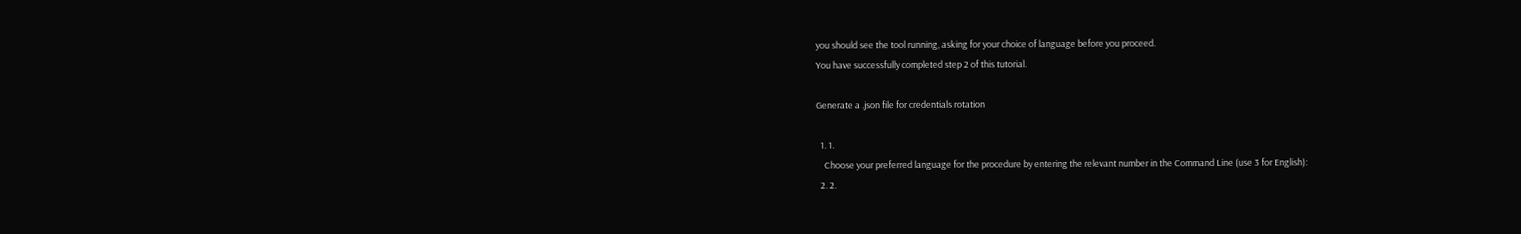you should see the tool running, asking for your choice of language before you proceed.
You have successfully completed step 2 of this tutorial.

Generate a .json file for credentials rotation

  1. 1.
    Choose your preferred language for the procedure by entering the relevant number in the Command Line (use 3 for English):
  2. 2.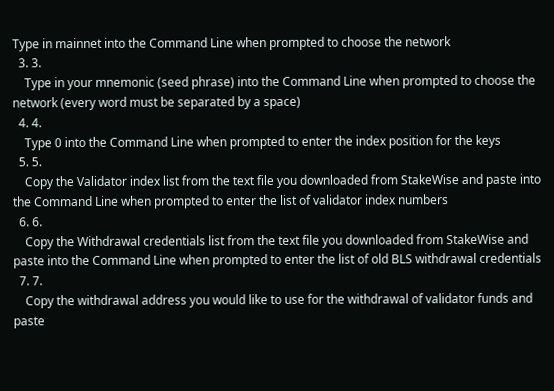Type in mainnet into the Command Line when prompted to choose the network
  3. 3.
    Type in your mnemonic (seed phrase) into the Command Line when prompted to choose the network (every word must be separated by a space)
  4. 4.
    Type 0 into the Command Line when prompted to enter the index position for the keys
  5. 5.
    Copy the Validator index list from the text file you downloaded from StakeWise and paste into the Command Line when prompted to enter the list of validator index numbers
  6. 6.
    Copy the Withdrawal credentials list from the text file you downloaded from StakeWise and paste into the Command Line when prompted to enter the list of old BLS withdrawal credentials
  7. 7.
    Copy the withdrawal address you would like to use for the withdrawal of validator funds and paste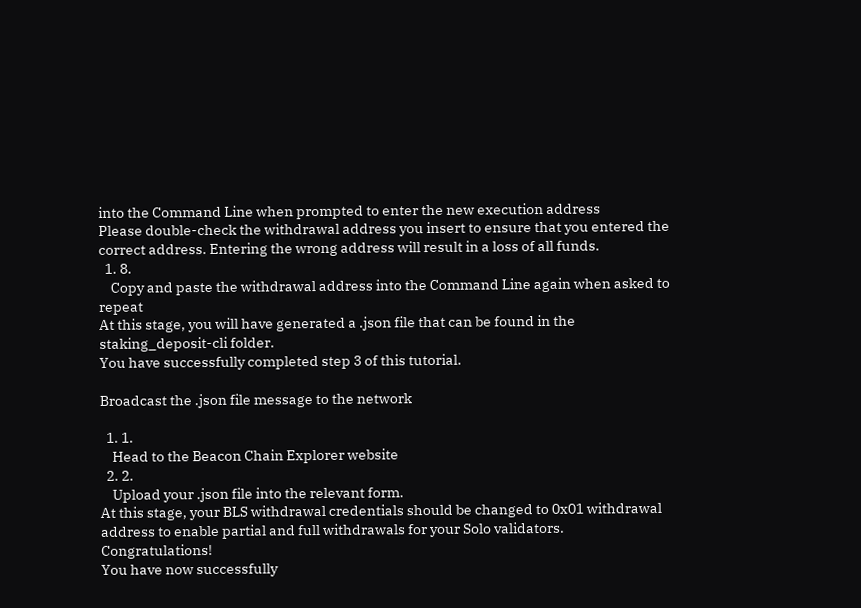into the Command Line when prompted to enter the new execution address
Please double-check the withdrawal address you insert to ensure that you entered the correct address. Entering the wrong address will result in a loss of all funds.
  1. 8.
    Copy and paste the withdrawal address into the Command Line again when asked to repeat
At this stage, you will have generated a .json file that can be found in the staking_deposit-cli folder.
You have successfully completed step 3 of this tutorial.

Broadcast the .json file message to the network

  1. 1.
    Head to the Beacon Chain Explorer website
  2. 2.
    Upload your .json file into the relevant form.
At this stage, your BLS withdrawal credentials should be changed to 0x01 withdrawal address to enable partial and full withdrawals for your Solo validators. Congratulations!
You have now successfully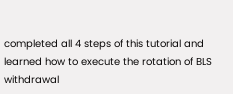completed all 4 steps of this tutorial and learned how to execute the rotation of BLS withdrawal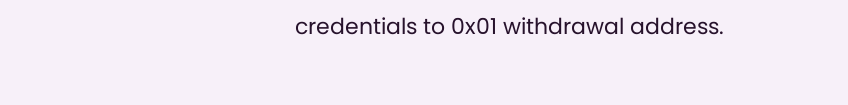credentials to 0x01 withdrawal address.